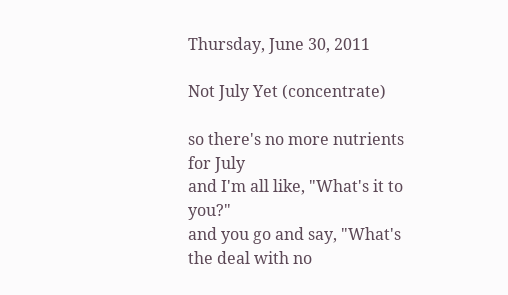Thursday, June 30, 2011

Not July Yet (concentrate)

so there's no more nutrients for July
and I'm all like, "What's it to you?"
and you go and say, "What's the deal with no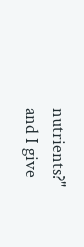nutrients?"
and I give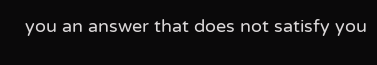you an answer that does not satisfy you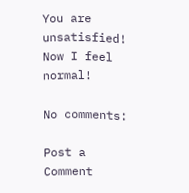You are unsatisfied! Now I feel normal!

No comments:

Post a Comment